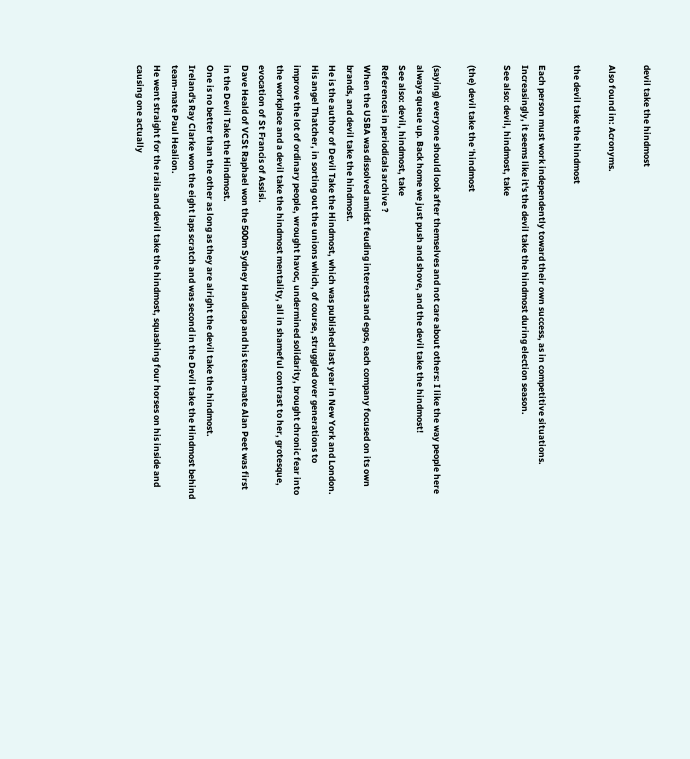devil take the hindmost

Also found in: Acronyms.

the devil take the hindmost

Each person must work independently toward their own success, as in competitive situations. Increasingly, it seems like it's the devil take the hindmost during election season.
See also: devil, hindmost, take

(the) devil take the ˈhindmost

(saying) everyone should look after themselves and not care about others: I like the way people here always queue up. Back home we just push and shove, and the devil take the hindmost!
See also: devil, hindmost, take
References in periodicals archive ?
When the USBA was dissolved amidst feuding interests and egos, each company focused on its own brands, and devil take the hindmost.
He is the author of Devil Take the Hindmost, which was published last year in New York and London.
His angel Thatcher, in sorting out the unions which, of course, struggled over generations to improve the lot of ordinary people, wrought havoc, undermined solidarity, brought chronic fear into the workplace and a devil take the hindmost mentality, all in shameful contrast to her, grotesque, evocation of St Francis of Assisi.
Dave Heald of VCSt Raphael won the 500m Sydney Handicap and his team-mate Alan Peet was first in the Devil Take the Hindmost.
One is no better than the other as long as they are alright the devil take the hindmost.
Ireland's Ray Clarke won the eight laps scratch and was second in the Devil take the Hindmost behind team-mate Paul Healion.
He went straight for the rails and devil take the hindmost, squashing four horses on his inside and causing one actually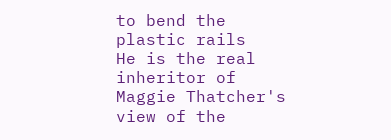to bend the plastic rails
He is the real inheritor of Maggie Thatcher's view of the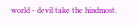world - devil take the hindmost.